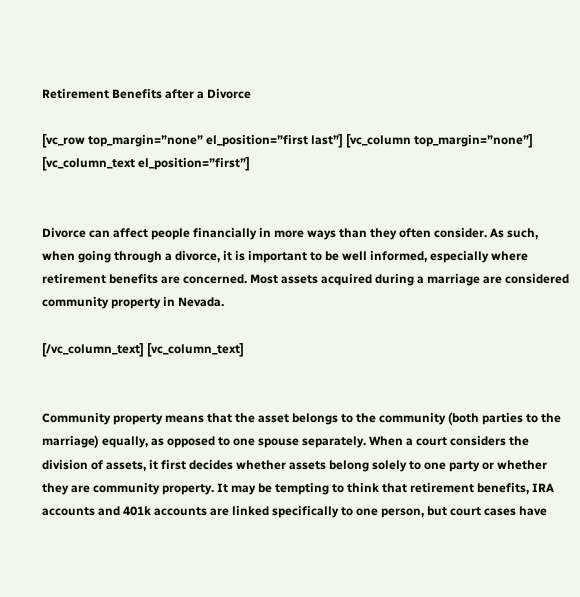Retirement Benefits after a Divorce

[vc_row top_margin=”none” el_position=”first last”] [vc_column top_margin=”none”] [vc_column_text el_position=”first”]


Divorce can affect people financially in more ways than they often consider. As such, when going through a divorce, it is important to be well informed, especially where retirement benefits are concerned. Most assets acquired during a marriage are considered community property in Nevada.

[/vc_column_text] [vc_column_text]


Community property means that the asset belongs to the community (both parties to the marriage) equally, as opposed to one spouse separately. When a court considers the division of assets, it first decides whether assets belong solely to one party or whether they are community property. It may be tempting to think that retirement benefits, IRA accounts and 401k accounts are linked specifically to one person, but court cases have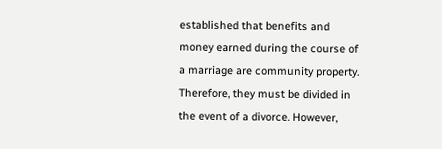established that benefits and money earned during the course of a marriage are community property. Therefore, they must be divided in the event of a divorce. However,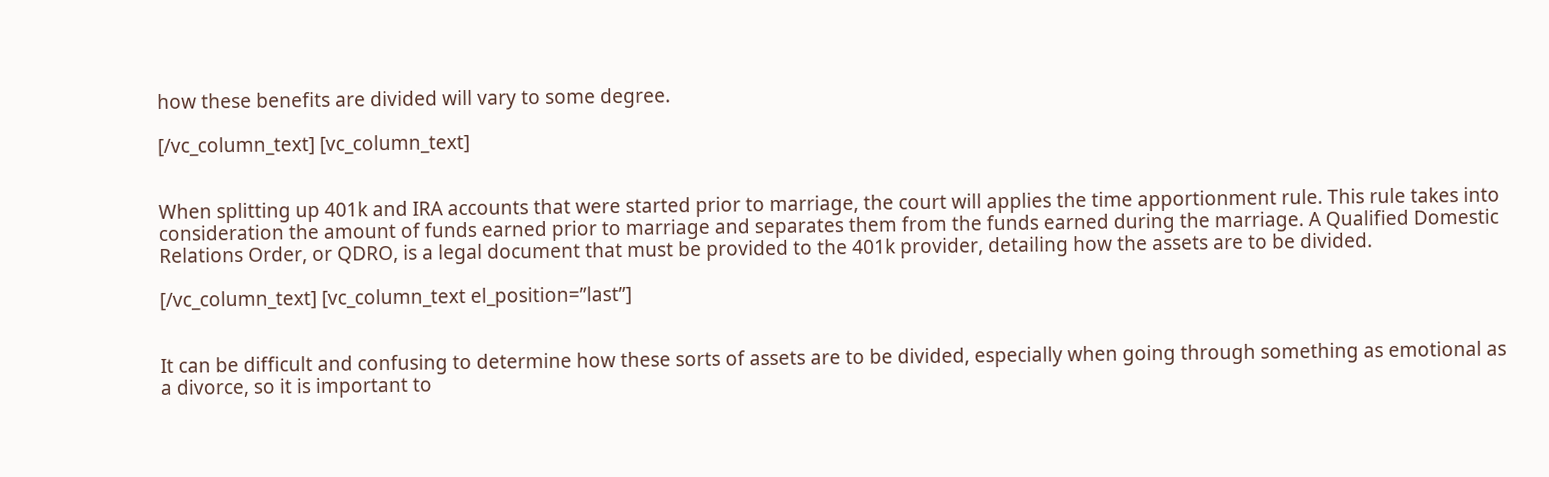how these benefits are divided will vary to some degree.

[/vc_column_text] [vc_column_text]


When splitting up 401k and IRA accounts that were started prior to marriage, the court will applies the time apportionment rule. This rule takes into consideration the amount of funds earned prior to marriage and separates them from the funds earned during the marriage. A Qualified Domestic Relations Order, or QDRO, is a legal document that must be provided to the 401k provider, detailing how the assets are to be divided.

[/vc_column_text] [vc_column_text el_position=”last”]


It can be difficult and confusing to determine how these sorts of assets are to be divided, especially when going through something as emotional as a divorce, so it is important to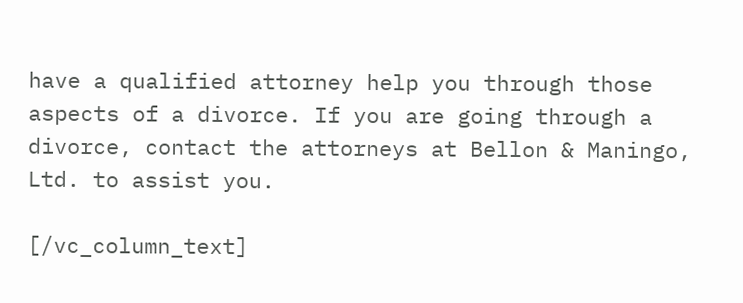have a qualified attorney help you through those aspects of a divorce. If you are going through a divorce, contact the attorneys at Bellon & Maningo, Ltd. to assist you.

[/vc_column_text]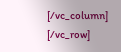[/vc_column] [/vc_row]